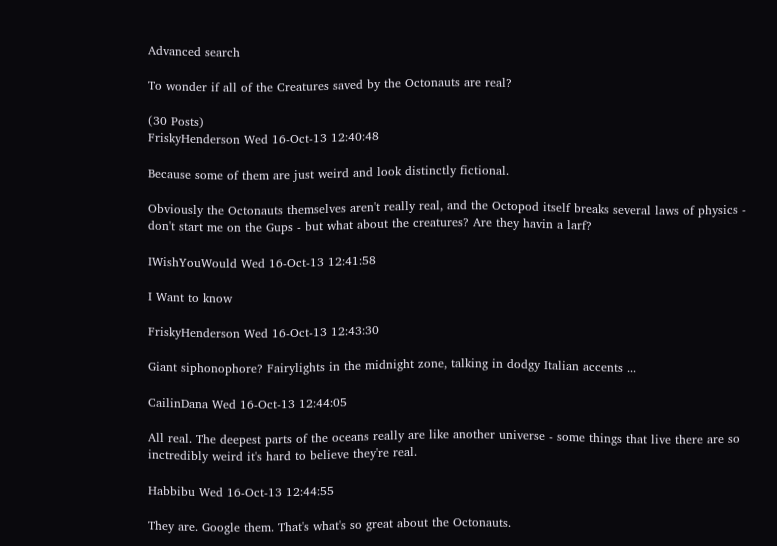Advanced search

To wonder if all of the Creatures saved by the Octonauts are real?

(30 Posts)
FriskyHenderson Wed 16-Oct-13 12:40:48

Because some of them are just weird and look distinctly fictional.

Obviously the Octonauts themselves aren't really real, and the Octopod itself breaks several laws of physics - don't start me on the Gups - but what about the creatures? Are they havin a larf?

IWishYouWould Wed 16-Oct-13 12:41:58

I Want to know

FriskyHenderson Wed 16-Oct-13 12:43:30

Giant siphonophore? Fairylights in the midnight zone, talking in dodgy Italian accents ...

CailinDana Wed 16-Oct-13 12:44:05

All real. The deepest parts of the oceans really are like another universe - some things that live there are so inctredibly weird it's hard to believe they're real.

Habbibu Wed 16-Oct-13 12:44:55

They are. Google them. That's what's so great about the Octonauts.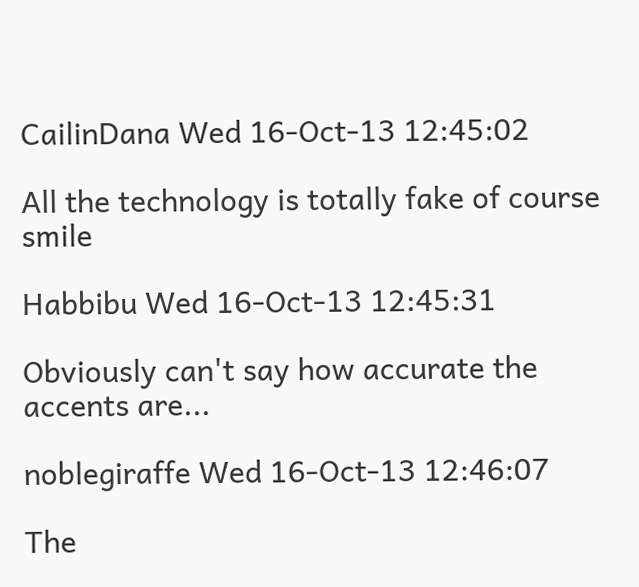CailinDana Wed 16-Oct-13 12:45:02

All the technology is totally fake of course smile

Habbibu Wed 16-Oct-13 12:45:31

Obviously can't say how accurate the accents are...

noblegiraffe Wed 16-Oct-13 12:46:07

The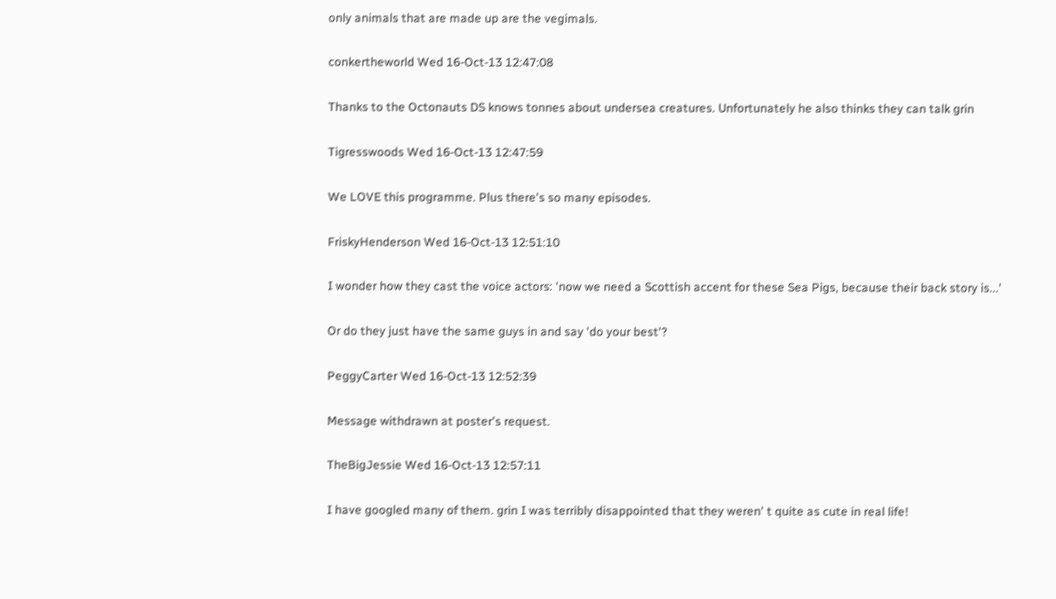only animals that are made up are the vegimals.

conkertheworld Wed 16-Oct-13 12:47:08

Thanks to the Octonauts DS knows tonnes about undersea creatures. Unfortunately he also thinks they can talk grin

Tigresswoods Wed 16-Oct-13 12:47:59

We LOVE this programme. Plus there's so many episodes.

FriskyHenderson Wed 16-Oct-13 12:51:10

I wonder how they cast the voice actors: 'now we need a Scottish accent for these Sea Pigs, because their back story is...'

Or do they just have the same guys in and say 'do your best'?

PeggyCarter Wed 16-Oct-13 12:52:39

Message withdrawn at poster's request.

TheBigJessie Wed 16-Oct-13 12:57:11

I have googled many of them. grin I was terribly disappointed that they weren' t quite as cute in real life!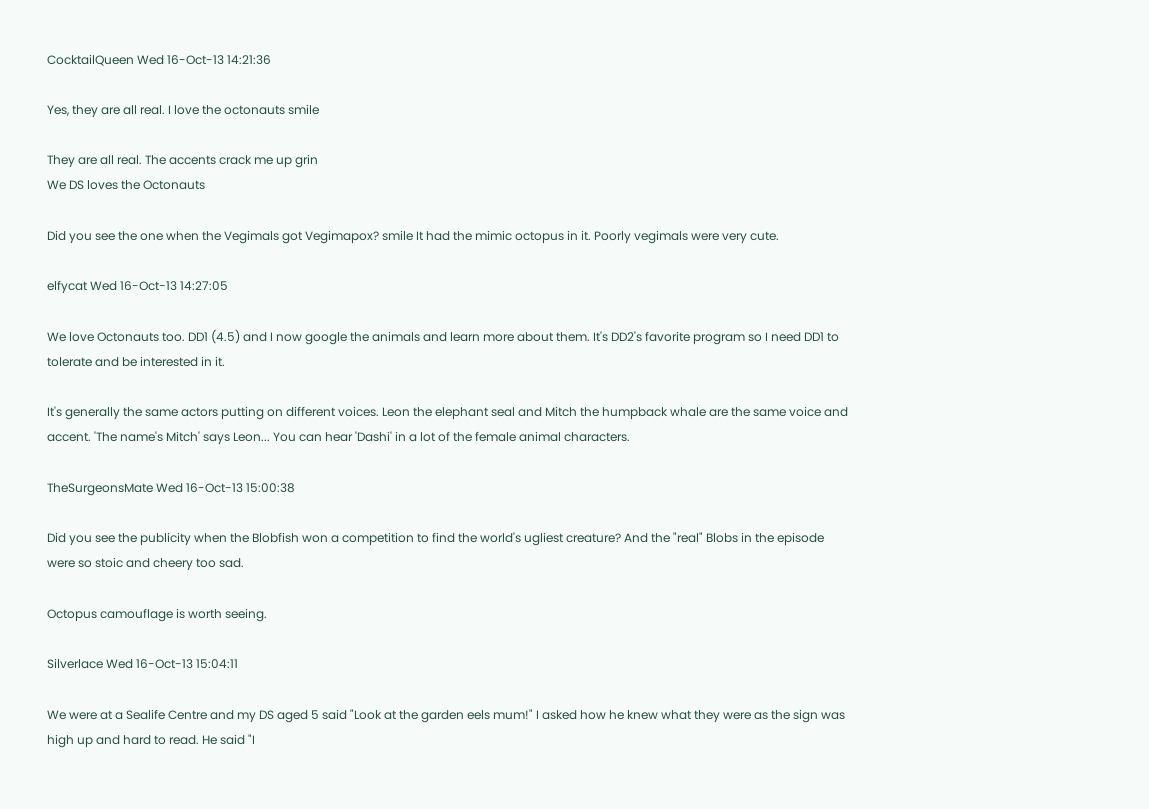CocktailQueen Wed 16-Oct-13 14:21:36

Yes, they are all real. I love the octonauts smile

They are all real. The accents crack me up grin
We DS loves the Octonauts

Did you see the one when the Vegimals got Vegimapox? smile It had the mimic octopus in it. Poorly vegimals were very cute.

elfycat Wed 16-Oct-13 14:27:05

We love Octonauts too. DD1 (4.5) and I now google the animals and learn more about them. It's DD2's favorite program so I need DD1 to tolerate and be interested in it.

It's generally the same actors putting on different voices. Leon the elephant seal and Mitch the humpback whale are the same voice and accent. 'The name's Mitch' says Leon... You can hear 'Dashi' in a lot of the female animal characters.

TheSurgeonsMate Wed 16-Oct-13 15:00:38

Did you see the publicity when the Blobfish won a competition to find the world's ugliest creature? And the "real" Blobs in the episode were so stoic and cheery too sad.

Octopus camouflage is worth seeing.

Silverlace Wed 16-Oct-13 15:04:11

We were at a Sealife Centre and my DS aged 5 said "Look at the garden eels mum!" I asked how he knew what they were as the sign was high up and hard to read. He said "I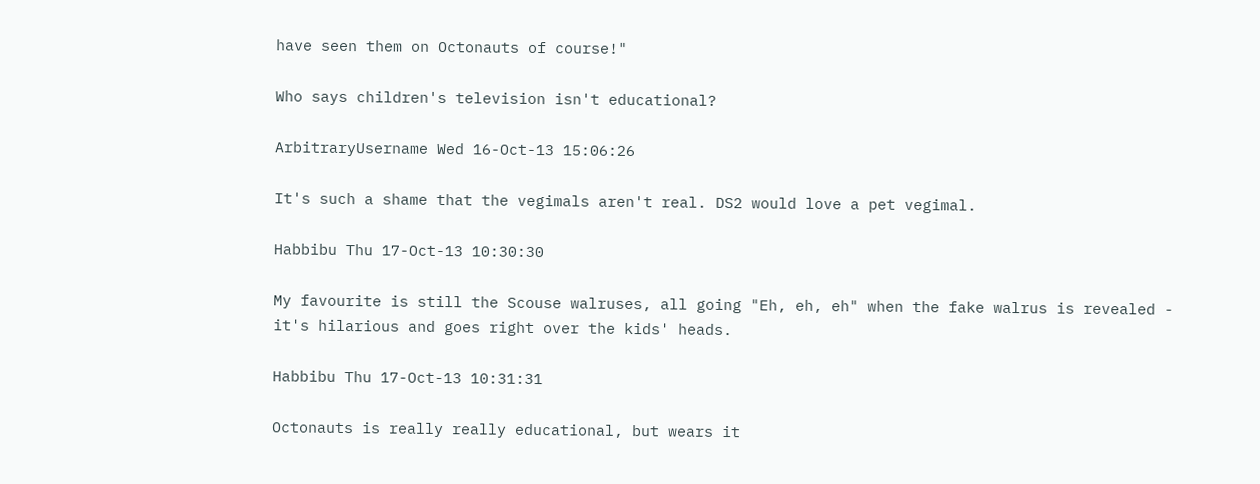have seen them on Octonauts of course!"

Who says children's television isn't educational?

ArbitraryUsername Wed 16-Oct-13 15:06:26

It's such a shame that the vegimals aren't real. DS2 would love a pet vegimal.

Habbibu Thu 17-Oct-13 10:30:30

My favourite is still the Scouse walruses, all going "Eh, eh, eh" when the fake walrus is revealed - it's hilarious and goes right over the kids' heads.

Habbibu Thu 17-Oct-13 10:31:31

Octonauts is really really educational, but wears it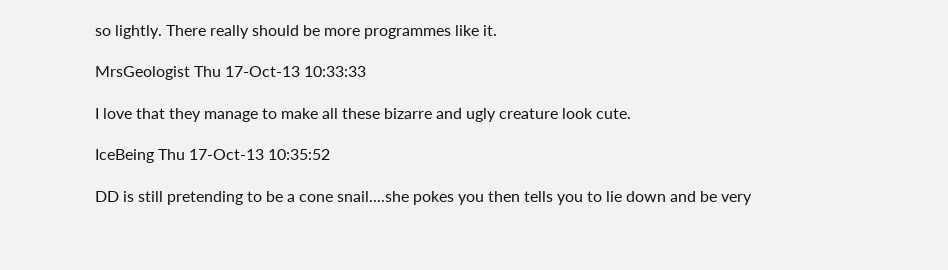so lightly. There really should be more programmes like it.

MrsGeologist Thu 17-Oct-13 10:33:33

I love that they manage to make all these bizarre and ugly creature look cute.

IceBeing Thu 17-Oct-13 10:35:52

DD is still pretending to be a cone snail....she pokes you then tells you to lie down and be very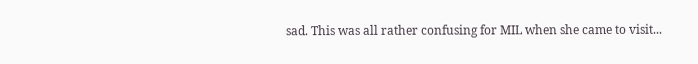sad. This was all rather confusing for MIL when she came to visit...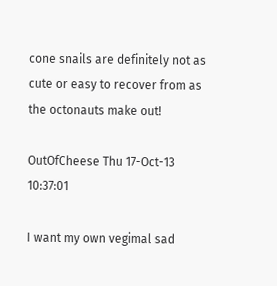cone snails are definitely not as cute or easy to recover from as the octonauts make out!

OutOfCheese Thu 17-Oct-13 10:37:01

I want my own vegimal sad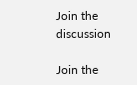Join the discussion

Join the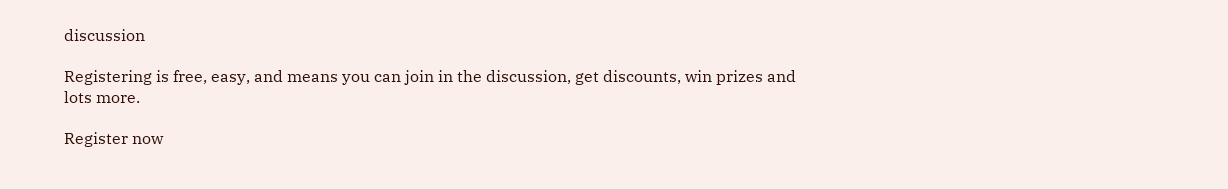discussion

Registering is free, easy, and means you can join in the discussion, get discounts, win prizes and lots more.

Register now